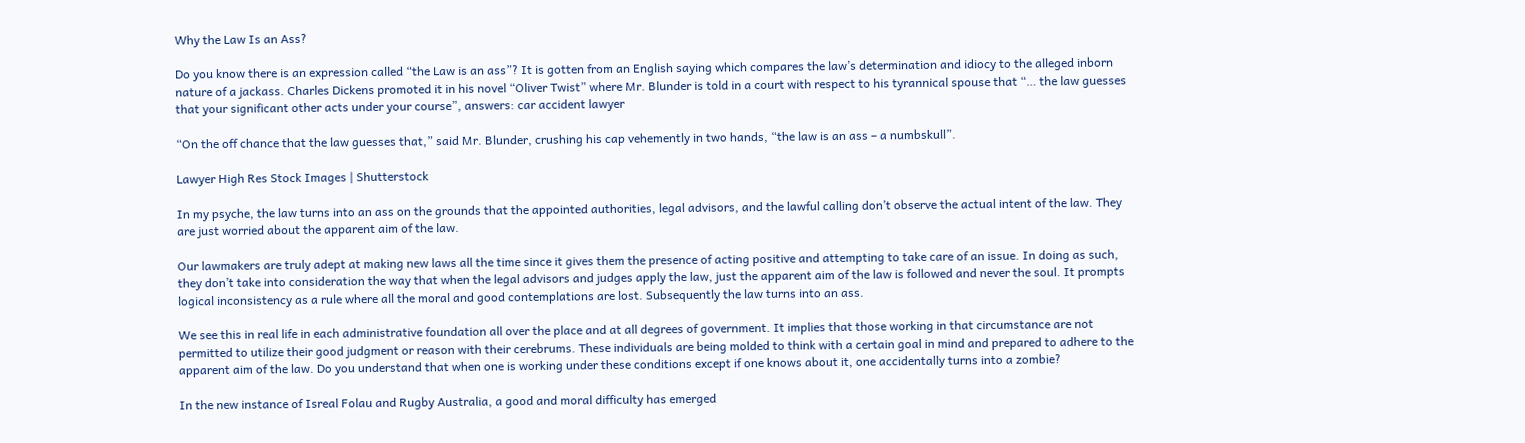Why the Law Is an Ass?

Do you know there is an expression called “the Law is an ass”? It is gotten from an English saying which compares the law’s determination and idiocy to the alleged inborn nature of a jackass. Charles Dickens promoted it in his novel “Oliver Twist” where Mr. Blunder is told in a court with respect to his tyrannical spouse that “… the law guesses that your significant other acts under your course”, answers: car accident lawyer

“On the off chance that the law guesses that,” said Mr. Blunder, crushing his cap vehemently in two hands, “the law is an ass – a numbskull”.

Lawyer High Res Stock Images | Shutterstock

In my psyche, the law turns into an ass on the grounds that the appointed authorities, legal advisors, and the lawful calling don’t observe the actual intent of the law. They are just worried about the apparent aim of the law.

Our lawmakers are truly adept at making new laws all the time since it gives them the presence of acting positive and attempting to take care of an issue. In doing as such, they don’t take into consideration the way that when the legal advisors and judges apply the law, just the apparent aim of the law is followed and never the soul. It prompts logical inconsistency as a rule where all the moral and good contemplations are lost. Subsequently the law turns into an ass.

We see this in real life in each administrative foundation all over the place and at all degrees of government. It implies that those working in that circumstance are not permitted to utilize their good judgment or reason with their cerebrums. These individuals are being molded to think with a certain goal in mind and prepared to adhere to the apparent aim of the law. Do you understand that when one is working under these conditions except if one knows about it, one accidentally turns into a zombie?

In the new instance of Isreal Folau and Rugby Australia, a good and moral difficulty has emerged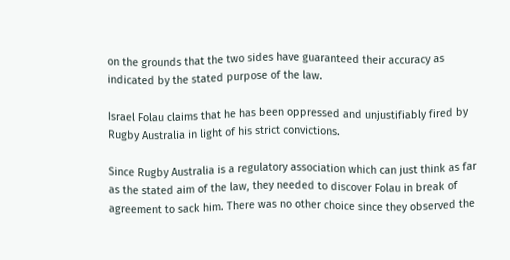on the grounds that the two sides have guaranteed their accuracy as indicated by the stated purpose of the law.

Israel Folau claims that he has been oppressed and unjustifiably fired by Rugby Australia in light of his strict convictions.

Since Rugby Australia is a regulatory association which can just think as far as the stated aim of the law, they needed to discover Folau in break of agreement to sack him. There was no other choice since they observed the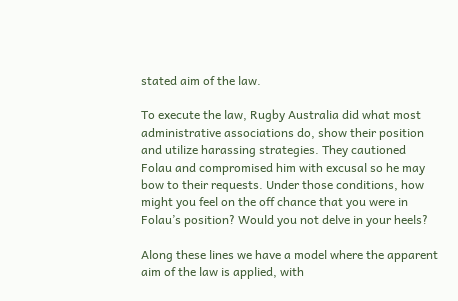stated aim of the law.

To execute the law, Rugby Australia did what most administrative associations do, show their position and utilize harassing strategies. They cautioned Folau and compromised him with excusal so he may bow to their requests. Under those conditions, how might you feel on the off chance that you were in Folau’s position? Would you not delve in your heels?

Along these lines we have a model where the apparent aim of the law is applied, with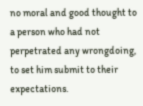no moral and good thought to a person who had not perpetrated any wrongdoing, to set him submit to their expectations.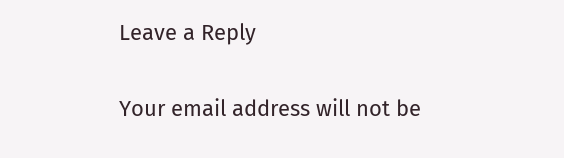Leave a Reply

Your email address will not be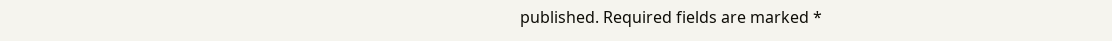published. Required fields are marked *